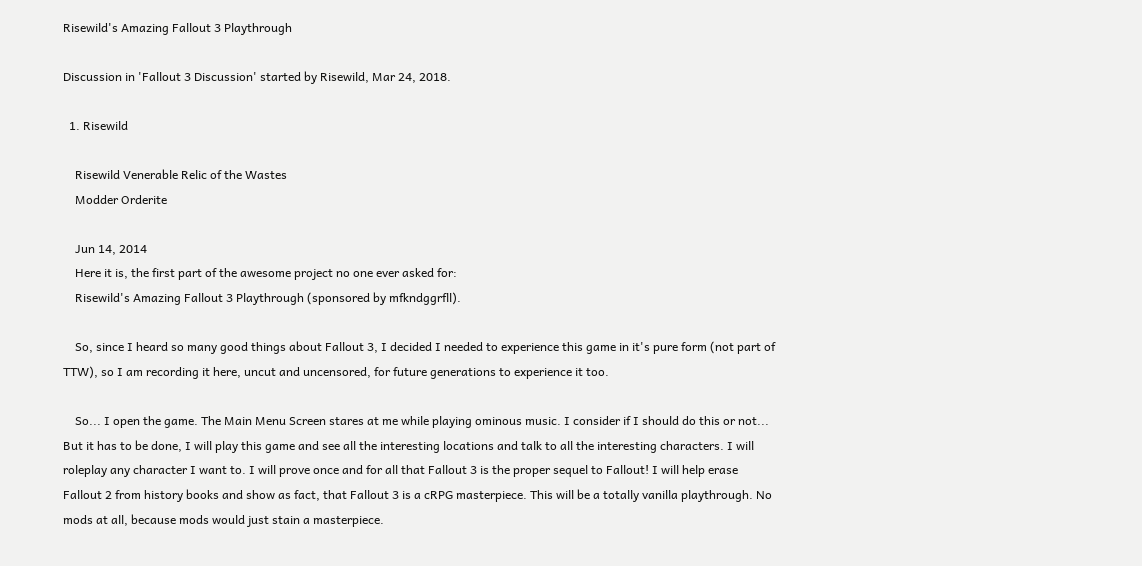Risewild's Amazing Fallout 3 Playthrough

Discussion in 'Fallout 3 Discussion' started by Risewild, Mar 24, 2018.

  1. Risewild

    Risewild Venerable Relic of the Wastes
    Modder Orderite

    Jun 14, 2014
    Here it is, the first part of the awesome project no one ever asked for:
    Risewild's Amazing Fallout 3 Playthrough (sponsored by mfkndggrfll).

    So, since I heard so many good things about Fallout 3, I decided I needed to experience this game in it's pure form (not part of TTW), so I am recording it here, uncut and uncensored, for future generations to experience it too.

    So... I open the game. The Main Menu Screen stares at me while playing ominous music. I consider if I should do this or not... But it has to be done, I will play this game and see all the interesting locations and talk to all the interesting characters. I will roleplay any character I want to. I will prove once and for all that Fallout 3 is the proper sequel to Fallout! I will help erase Fallout 2 from history books and show as fact, that Fallout 3 is a cRPG masterpiece. This will be a totally vanilla playthrough. No mods at all, because mods would just stain a masterpiece.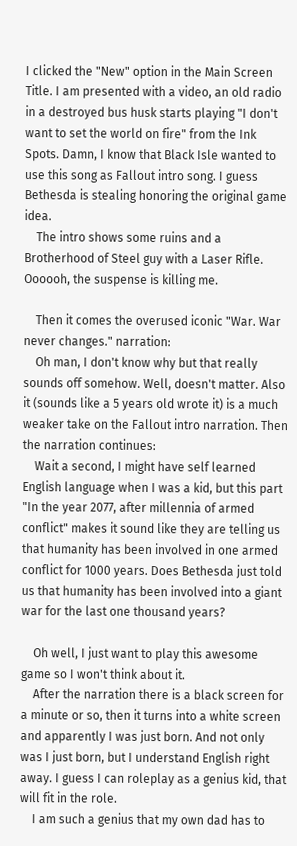I clicked the "New" option in the Main Screen Title. I am presented with a video, an old radio in a destroyed bus husk starts playing "I don't want to set the world on fire" from the Ink Spots. Damn, I know that Black Isle wanted to use this song as Fallout intro song. I guess Bethesda is stealing honoring the original game idea.
    The intro shows some ruins and a Brotherhood of Steel guy with a Laser Rifle. Oooooh, the suspense is killing me.

    Then it comes the overused iconic "War. War never changes." narration:
    Oh man, I don't know why but that really sounds off somehow. Well, doesn't matter. Also it (sounds like a 5 years old wrote it) is a much weaker take on the Fallout intro narration. Then the narration continues:
    Wait a second, I might have self learned English language when I was a kid, but this part "In the year 2077, after millennia of armed conflict" makes it sound like they are telling us that humanity has been involved in one armed conflict for 1000 years. Does Bethesda just told us that humanity has been involved into a giant war for the last one thousand years?

    Oh well, I just want to play this awesome game so I won't think about it.
    After the narration there is a black screen for a minute or so, then it turns into a white screen and apparently I was just born. And not only was I just born, but I understand English right away. I guess I can roleplay as a genius kid, that will fit in the role.
    I am such a genius that my own dad has to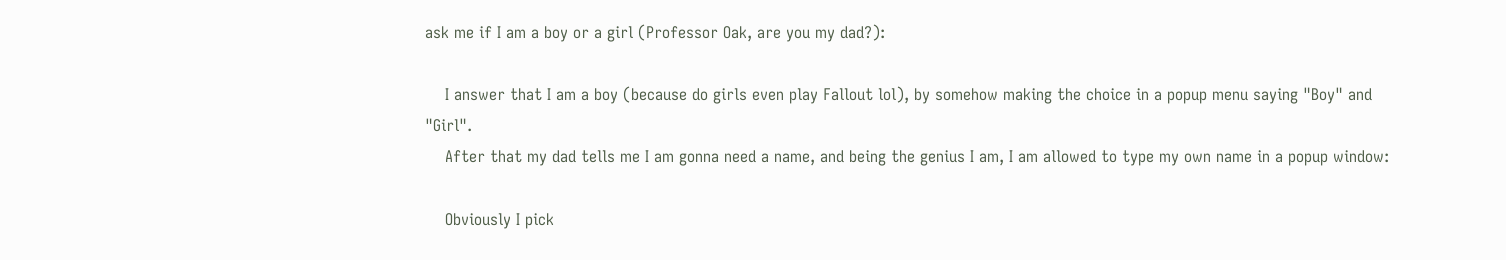ask me if I am a boy or a girl (Professor Oak, are you my dad?):

    I answer that I am a boy (because do girls even play Fallout lol), by somehow making the choice in a popup menu saying "Boy" and "Girl".
    After that my dad tells me I am gonna need a name, and being the genius I am, I am allowed to type my own name in a popup window:

    Obviously I pick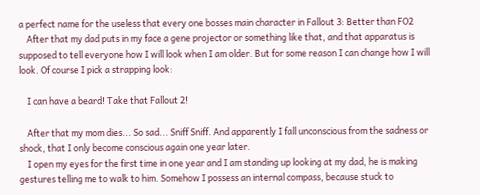a perfect name for the useless that every one bosses main character in Fallout 3: Better than FO2
    After that my dad puts in my face a gene projector or something like that, and that apparatus is supposed to tell everyone how I will look when I am older. But for some reason I can change how I will look. Of course I pick a strapping look:

    I can have a beard! Take that Fallout 2!

    After that my mom dies... So sad... Sniff Sniff. And apparently I fall unconscious from the sadness or shock, that I only become conscious again one year later.
    I open my eyes for the first time in one year and I am standing up looking at my dad, he is making gestures telling me to walk to him. Somehow I possess an internal compass, because stuck to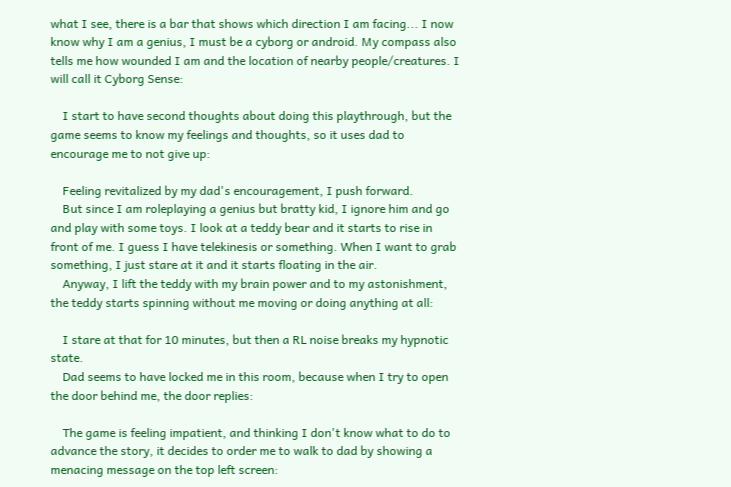what I see, there is a bar that shows which direction I am facing... I now know why I am a genius, I must be a cyborg or android. My compass also tells me how wounded I am and the location of nearby people/creatures. I will call it Cyborg Sense:

    I start to have second thoughts about doing this playthrough, but the game seems to know my feelings and thoughts, so it uses dad to encourage me to not give up:

    Feeling revitalized by my dad's encouragement, I push forward.
    But since I am roleplaying a genius but bratty kid, I ignore him and go and play with some toys. I look at a teddy bear and it starts to rise in front of me. I guess I have telekinesis or something. When I want to grab something, I just stare at it and it starts floating in the air.
    Anyway, I lift the teddy with my brain power and to my astonishment, the teddy starts spinning without me moving or doing anything at all:

    I stare at that for 10 minutes, but then a RL noise breaks my hypnotic state.
    Dad seems to have locked me in this room, because when I try to open the door behind me, the door replies:

    The game is feeling impatient, and thinking I don't know what to do to advance the story, it decides to order me to walk to dad by showing a menacing message on the top left screen: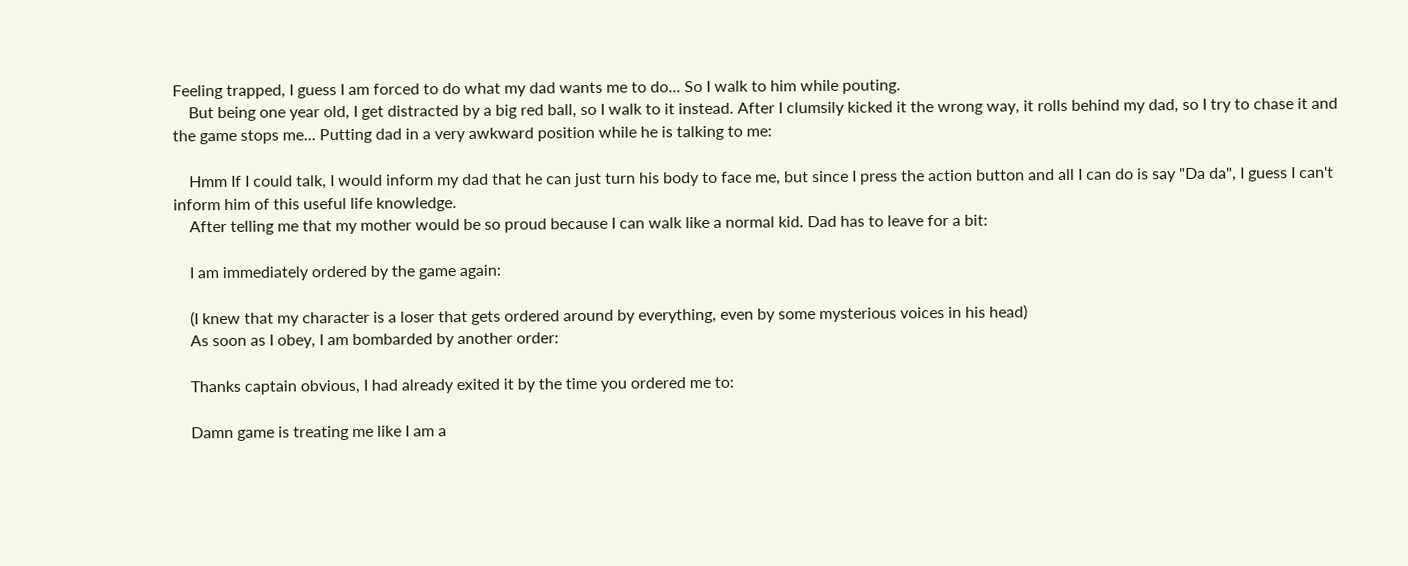Feeling trapped, I guess I am forced to do what my dad wants me to do... So I walk to him while pouting.
    But being one year old, I get distracted by a big red ball, so I walk to it instead. After I clumsily kicked it the wrong way, it rolls behind my dad, so I try to chase it and the game stops me... Putting dad in a very awkward position while he is talking to me:

    Hmm If I could talk, I would inform my dad that he can just turn his body to face me, but since I press the action button and all I can do is say "Da da", I guess I can't inform him of this useful life knowledge.
    After telling me that my mother would be so proud because I can walk like a normal kid. Dad has to leave for a bit:

    I am immediately ordered by the game again:

    (I knew that my character is a loser that gets ordered around by everything, even by some mysterious voices in his head)
    As soon as I obey, I am bombarded by another order:

    Thanks captain obvious, I had already exited it by the time you ordered me to:

    Damn game is treating me like I am a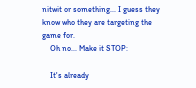nitwit or something... I guess they know who they are targeting the game for.
    Oh no... Make it STOP:

    It's already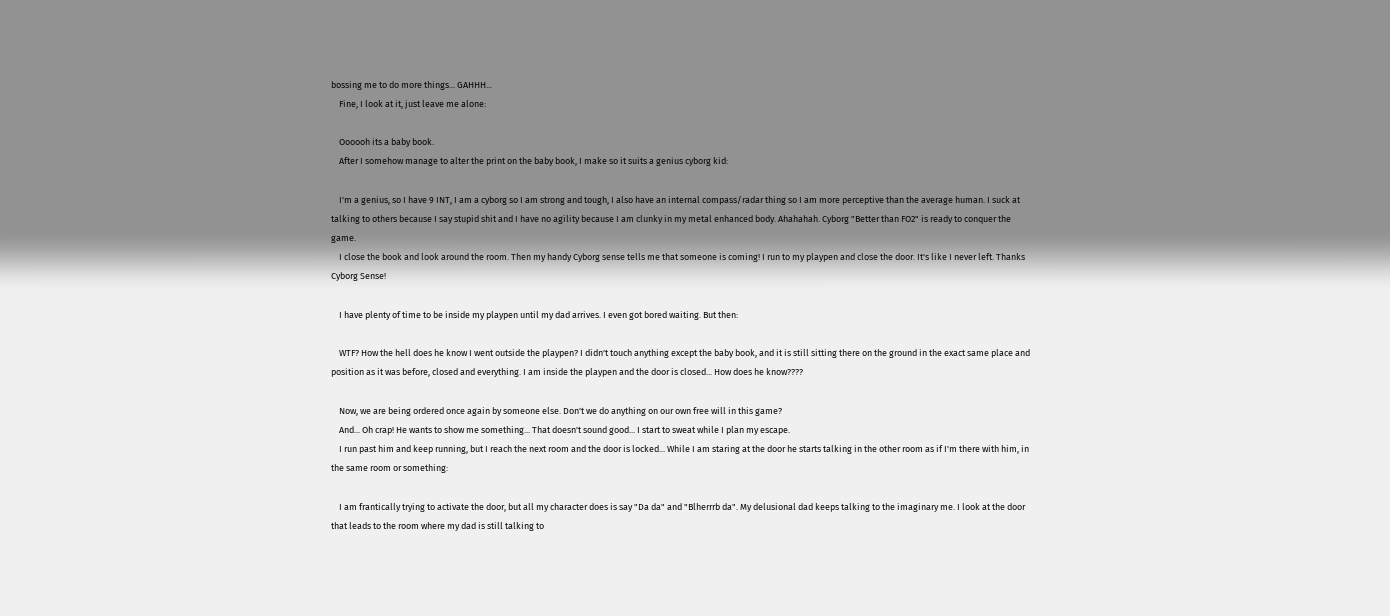bossing me to do more things... GAHHH...
    Fine, I look at it, just leave me alone:

    Oooooh its a baby book.
    After I somehow manage to alter the print on the baby book, I make so it suits a genius cyborg kid:

    I'm a genius, so I have 9 INT, I am a cyborg so I am strong and tough, I also have an internal compass/radar thing so I am more perceptive than the average human. I suck at talking to others because I say stupid shit and I have no agility because I am clunky in my metal enhanced body. Ahahahah. Cyborg "Better than FO2" is ready to conquer the game.
    I close the book and look around the room. Then my handy Cyborg sense tells me that someone is coming! I run to my playpen and close the door. It's like I never left. Thanks Cyborg Sense!

    I have plenty of time to be inside my playpen until my dad arrives. I even got bored waiting. But then:

    WTF? How the hell does he know I went outside the playpen? I didn't touch anything except the baby book, and it is still sitting there on the ground in the exact same place and position as it was before, closed and everything. I am inside the playpen and the door is closed... How does he know????

    Now, we are being ordered once again by someone else. Don't we do anything on our own free will in this game?
    And... Oh crap! He wants to show me something... That doesn't sound good... I start to sweat while I plan my escape.
    I run past him and keep running, but I reach the next room and the door is locked... While I am staring at the door he starts talking in the other room as if I'm there with him, in the same room or something:

    I am frantically trying to activate the door, but all my character does is say "Da da" and "Blherrrb da". My delusional dad keeps talking to the imaginary me. I look at the door that leads to the room where my dad is still talking to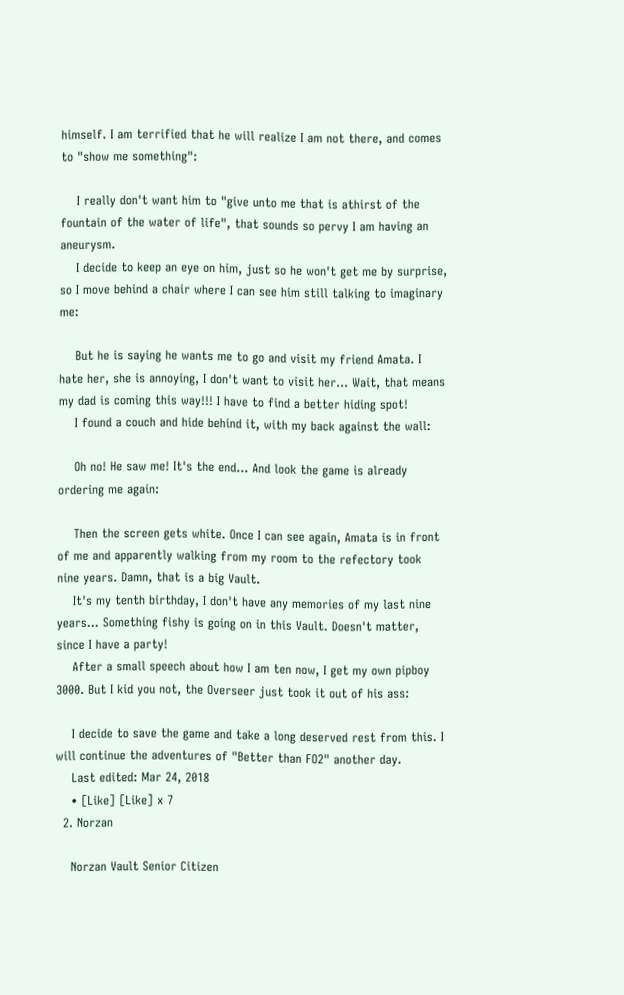himself. I am terrified that he will realize I am not there, and comes to "show me something":

    I really don't want him to "give unto me that is athirst of the fountain of the water of life", that sounds so pervy I am having an aneurysm.
    I decide to keep an eye on him, just so he won't get me by surprise, so I move behind a chair where I can see him still talking to imaginary me:

    But he is saying he wants me to go and visit my friend Amata. I hate her, she is annoying, I don't want to visit her... Wait, that means my dad is coming this way!!! I have to find a better hiding spot!
    I found a couch and hide behind it, with my back against the wall:

    Oh no! He saw me! It's the end... And look the game is already ordering me again:

    Then the screen gets white. Once I can see again, Amata is in front of me and apparently walking from my room to the refectory took nine years. Damn, that is a big Vault.
    It's my tenth birthday, I don't have any memories of my last nine years... Something fishy is going on in this Vault. Doesn't matter, since I have a party!
    After a small speech about how I am ten now, I get my own pipboy 3000. But I kid you not, the Overseer just took it out of his ass:

    I decide to save the game and take a long deserved rest from this. I will continue the adventures of "Better than FO2" another day.
    Last edited: Mar 24, 2018
    • [Like] [Like] x 7
  2. Norzan

    Norzan Vault Senior Citizen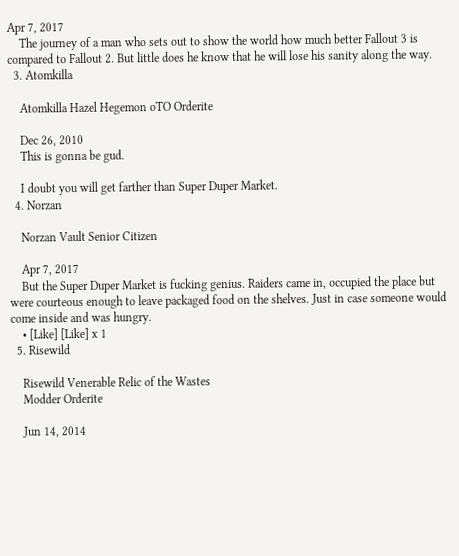Apr 7, 2017
    The journey of a man who sets out to show the world how much better Fallout 3 is compared to Fallout 2. But little does he know that he will lose his sanity along the way.
  3. Atomkilla

    Atomkilla Hazel Hegemon oTO Orderite

    Dec 26, 2010
    This is gonna be gud.

    I doubt you will get farther than Super Duper Market.
  4. Norzan

    Norzan Vault Senior Citizen

    Apr 7, 2017
    But the Super Duper Market is fucking genius. Raiders came in, occupied the place but were courteous enough to leave packaged food on the shelves. Just in case someone would come inside and was hungry.
    • [Like] [Like] x 1
  5. Risewild

    Risewild Venerable Relic of the Wastes
    Modder Orderite

    Jun 14, 2014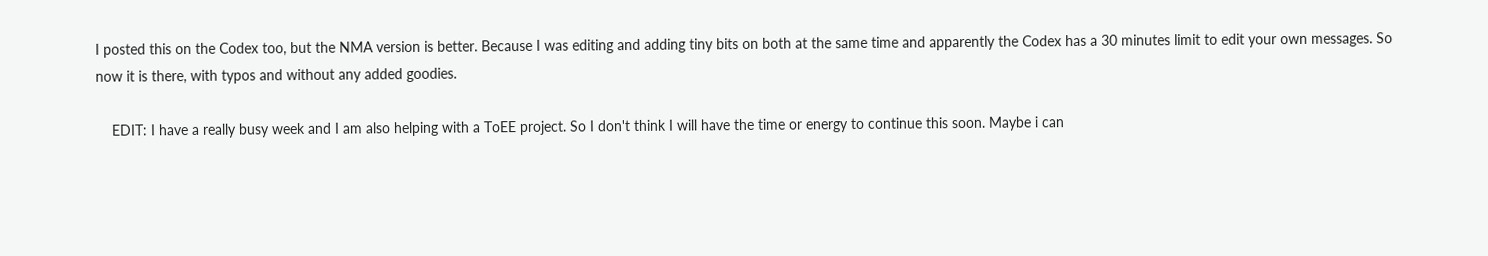I posted this on the Codex too, but the NMA version is better. Because I was editing and adding tiny bits on both at the same time and apparently the Codex has a 30 minutes limit to edit your own messages. So now it is there, with typos and without any added goodies.

    EDIT: I have a really busy week and I am also helping with a ToEE project. So I don't think I will have the time or energy to continue this soon. Maybe i can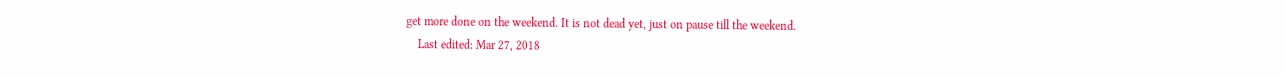get more done on the weekend. It is not dead yet, just on pause till the weekend.
    Last edited: Mar 27, 2018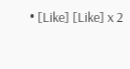• [Like] [Like] x 2